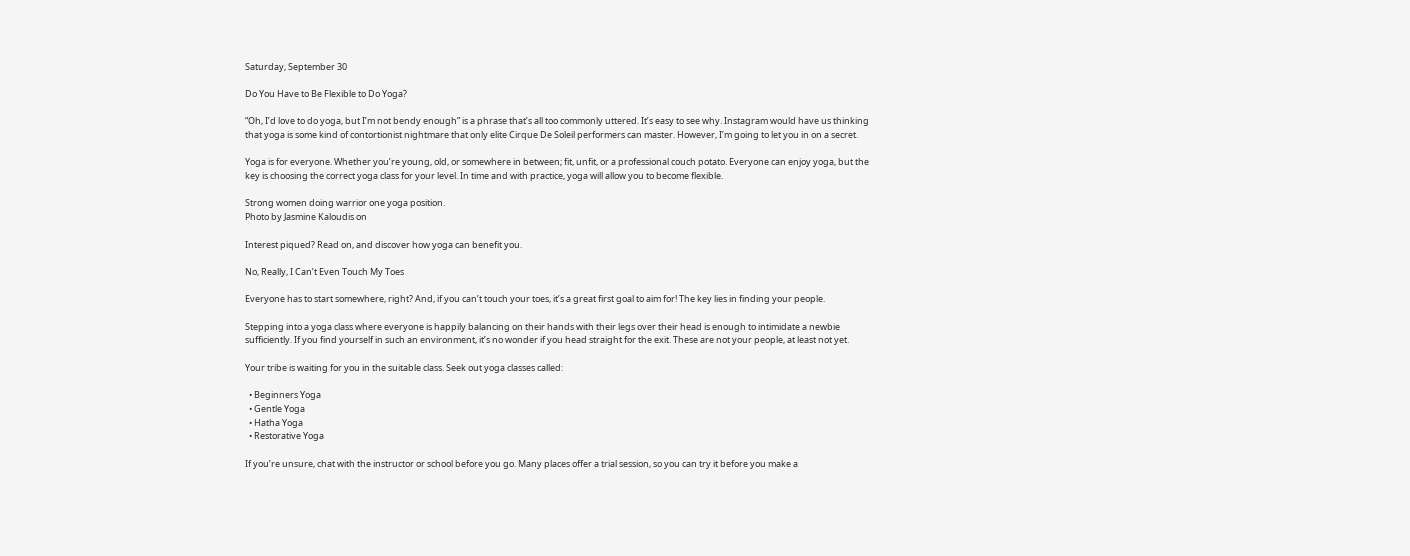Saturday, September 30

Do You Have to Be Flexible to Do Yoga?

“Oh, I’d love to do yoga, but I’m not bendy enough” is a phrase that’s all too commonly uttered. It’s easy to see why. Instagram would have us thinking that yoga is some kind of contortionist nightmare that only elite Cirque De Soleil performers can master. However, I’m going to let you in on a secret.

Yoga is for everyone. Whether you’re young, old, or somewhere in between; fit, unfit, or a professional couch potato. Everyone can enjoy yoga, but the key is choosing the correct yoga class for your level. In time and with practice, yoga will allow you to become flexible.

Strong women doing warrior one yoga position.
Photo by Jasmine Kaloudis on

Interest piqued? Read on, and discover how yoga can benefit you.

No, Really, I Can’t Even Touch My Toes

Everyone has to start somewhere, right? And, if you can’t touch your toes, it’s a great first goal to aim for! The key lies in finding your people.

Stepping into a yoga class where everyone is happily balancing on their hands with their legs over their head is enough to intimidate a newbie sufficiently. If you find yourself in such an environment, it’s no wonder if you head straight for the exit. These are not your people, at least not yet.

Your tribe is waiting for you in the suitable class. Seek out yoga classes called:

  • Beginners Yoga
  • Gentle Yoga
  • Hatha Yoga
  • Restorative Yoga

If you’re unsure, chat with the instructor or school before you go. Many places offer a trial session, so you can try it before you make a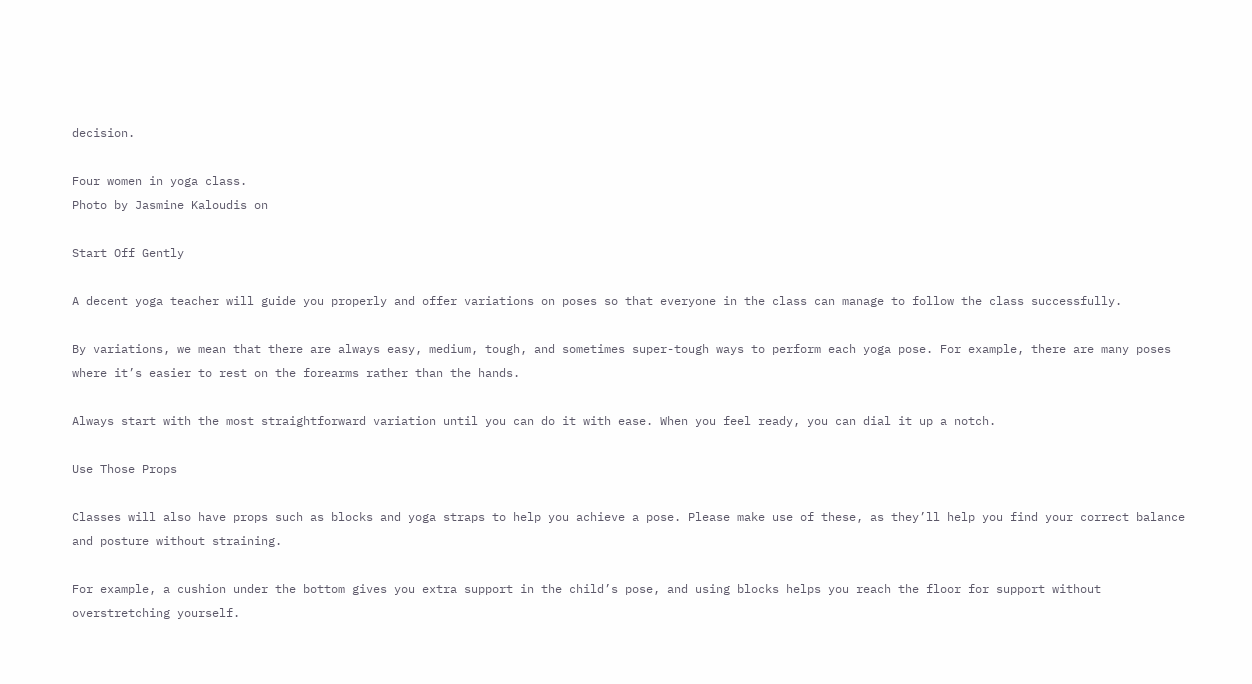decision.

Four women in yoga class.
Photo by Jasmine Kaloudis on

Start Off Gently

A decent yoga teacher will guide you properly and offer variations on poses so that everyone in the class can manage to follow the class successfully.

By variations, we mean that there are always easy, medium, tough, and sometimes super-tough ways to perform each yoga pose. For example, there are many poses where it’s easier to rest on the forearms rather than the hands.

Always start with the most straightforward variation until you can do it with ease. When you feel ready, you can dial it up a notch.

Use Those Props

Classes will also have props such as blocks and yoga straps to help you achieve a pose. Please make use of these, as they’ll help you find your correct balance and posture without straining.

For example, a cushion under the bottom gives you extra support in the child’s pose, and using blocks helps you reach the floor for support without overstretching yourself.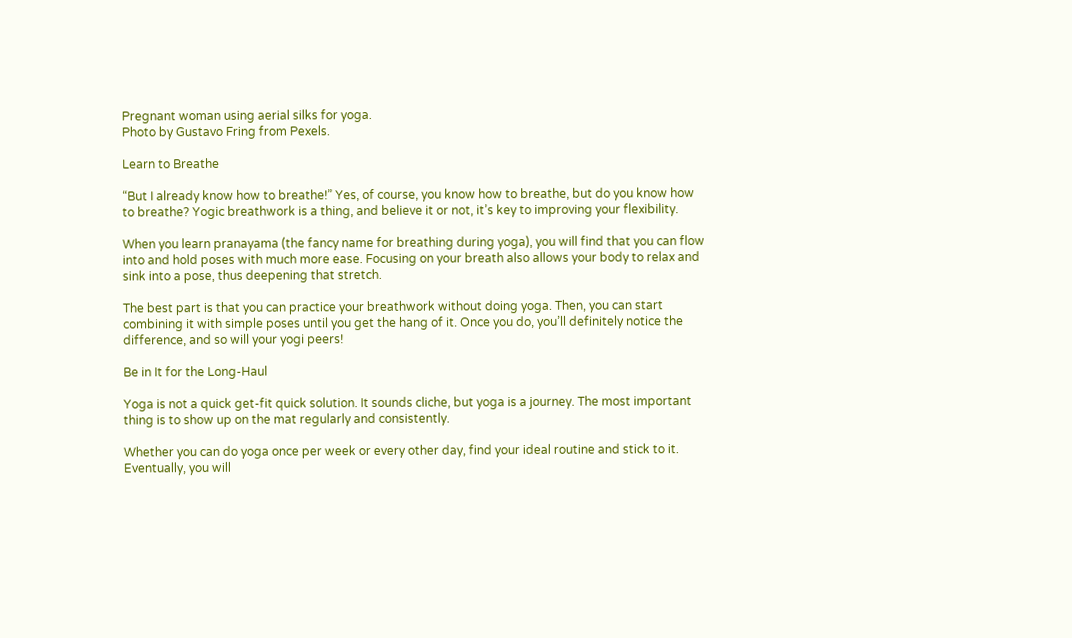Pregnant woman using aerial silks for yoga.
Photo by Gustavo Fring from Pexels.

Learn to Breathe

“But I already know how to breathe!” Yes, of course, you know how to breathe, but do you know how to breathe? Yogic breathwork is a thing, and believe it or not, it’s key to improving your flexibility.

When you learn pranayama (the fancy name for breathing during yoga), you will find that you can flow into and hold poses with much more ease. Focusing on your breath also allows your body to relax and sink into a pose, thus deepening that stretch.

The best part is that you can practice your breathwork without doing yoga. Then, you can start combining it with simple poses until you get the hang of it. Once you do, you’ll definitely notice the difference, and so will your yogi peers!

Be in It for the Long-Haul

Yoga is not a quick get-fit quick solution. It sounds cliche, but yoga is a journey. The most important thing is to show up on the mat regularly and consistently.

Whether you can do yoga once per week or every other day, find your ideal routine and stick to it. Eventually, you will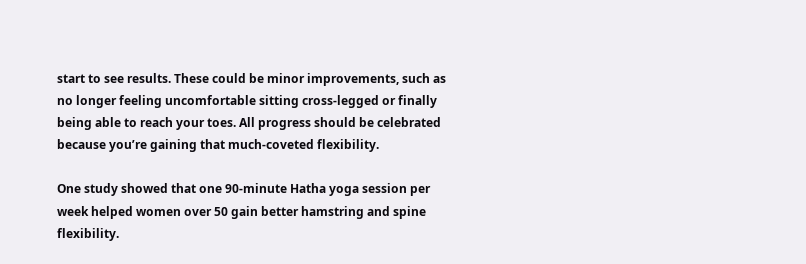start to see results. These could be minor improvements, such as no longer feeling uncomfortable sitting cross-legged or finally being able to reach your toes. All progress should be celebrated because you’re gaining that much-coveted flexibility.

One study showed that one 90-minute Hatha yoga session per week helped women over 50 gain better hamstring and spine flexibility.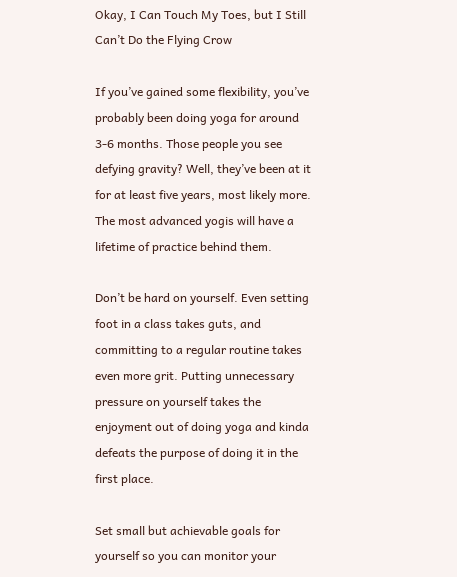Okay, I Can Touch My Toes, but I Still Can’t Do the Flying Crow

If you’ve gained some flexibility, you’ve probably been doing yoga for around 3-6 months. Those people you see defying gravity? Well, they’ve been at it for at least five years, most likely more. The most advanced yogis will have a lifetime of practice behind them.

Don’t be hard on yourself. Even setting foot in a class takes guts, and committing to a regular routine takes even more grit. Putting unnecessary pressure on yourself takes the enjoyment out of doing yoga and kinda defeats the purpose of doing it in the first place.

Set small but achievable goals for yourself so you can monitor your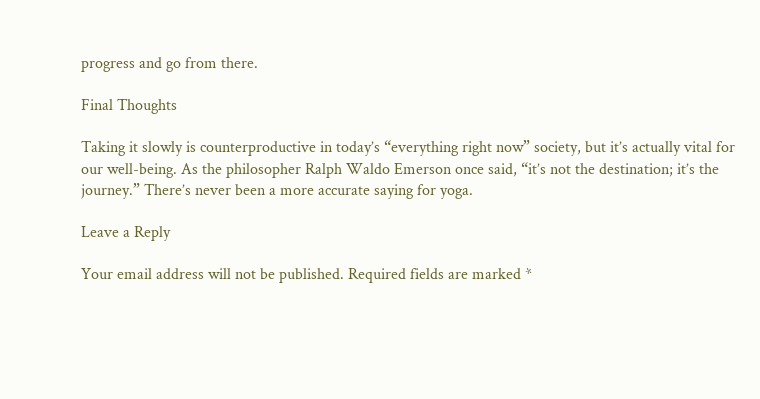progress and go from there.

Final Thoughts

Taking it slowly is counterproductive in today’s “everything right now” society, but it’s actually vital for our well-being. As the philosopher Ralph Waldo Emerson once said, “it’s not the destination; it’s the journey.” There’s never been a more accurate saying for yoga.

Leave a Reply

Your email address will not be published. Required fields are marked *